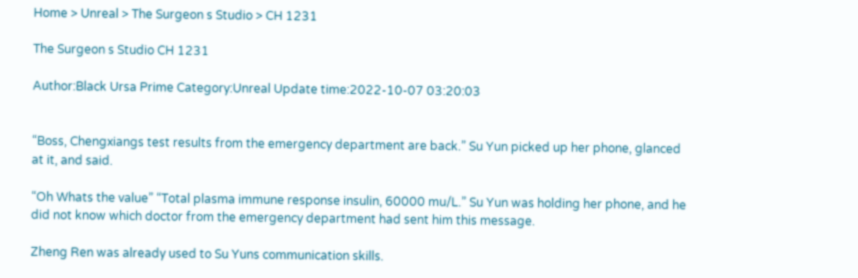Home > Unreal > The Surgeon s Studio > CH 1231

The Surgeon s Studio CH 1231

Author:Black Ursa Prime Category:Unreal Update time:2022-10-07 03:20:03


“Boss, Chengxiangs test results from the emergency department are back.” Su Yun picked up her phone, glanced at it, and said.

“Oh Whats the value” “Total plasma immune response insulin, 60000 mu/L.” Su Yun was holding her phone, and he did not know which doctor from the emergency department had sent him this message.

Zheng Ren was already used to Su Yuns communication skills.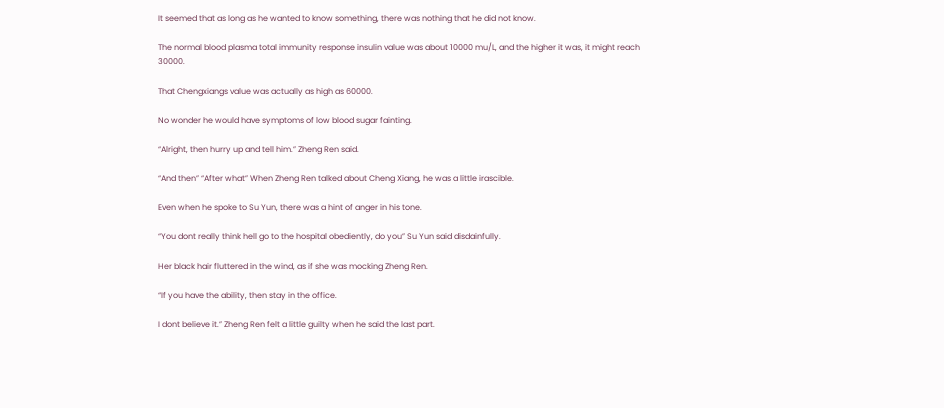It seemed that as long as he wanted to know something, there was nothing that he did not know.

The normal blood plasma total immunity response insulin value was about 10000 mu/L, and the higher it was, it might reach 30000.

That Chengxiangs value was actually as high as 60000.

No wonder he would have symptoms of low blood sugar fainting.

“Alright, then hurry up and tell him.” Zheng Ren said.

“And then” “After what” When Zheng Ren talked about Cheng Xiang, he was a little irascible.

Even when he spoke to Su Yun, there was a hint of anger in his tone.

“You dont really think hell go to the hospital obediently, do you” Su Yun said disdainfully.

Her black hair fluttered in the wind, as if she was mocking Zheng Ren.

“If you have the ability, then stay in the office.

I dont believe it.” Zheng Ren felt a little guilty when he said the last part.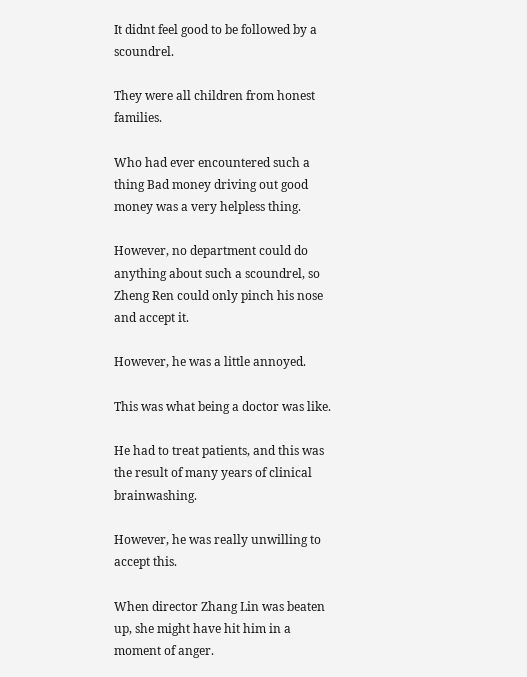It didnt feel good to be followed by a scoundrel.

They were all children from honest families.

Who had ever encountered such a thing Bad money driving out good money was a very helpless thing.

However, no department could do anything about such a scoundrel, so Zheng Ren could only pinch his nose and accept it.

However, he was a little annoyed.

This was what being a doctor was like.

He had to treat patients, and this was the result of many years of clinical brainwashing.

However, he was really unwilling to accept this.

When director Zhang Lin was beaten up, she might have hit him in a moment of anger.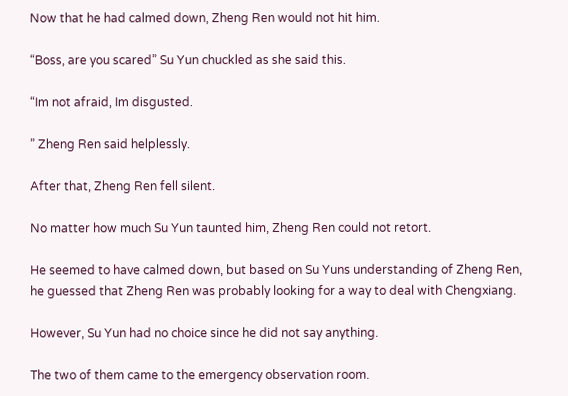Now that he had calmed down, Zheng Ren would not hit him.

“Boss, are you scared” Su Yun chuckled as she said this.

“Im not afraid, Im disgusted.

” Zheng Ren said helplessly.

After that, Zheng Ren fell silent.

No matter how much Su Yun taunted him, Zheng Ren could not retort.

He seemed to have calmed down, but based on Su Yuns understanding of Zheng Ren, he guessed that Zheng Ren was probably looking for a way to deal with Chengxiang.

However, Su Yun had no choice since he did not say anything.

The two of them came to the emergency observation room.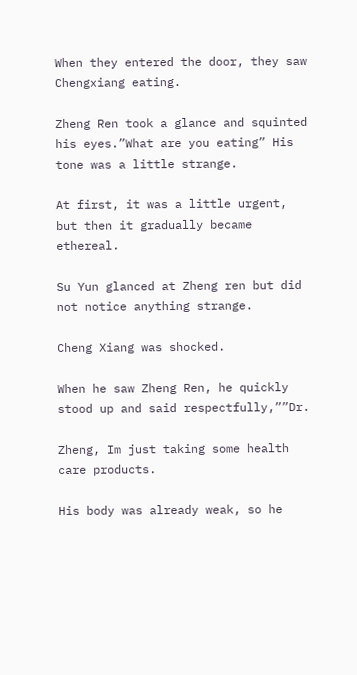When they entered the door, they saw Chengxiang eating.

Zheng Ren took a glance and squinted his eyes.”What are you eating” His tone was a little strange.

At first, it was a little urgent, but then it gradually became ethereal.

Su Yun glanced at Zheng ren but did not notice anything strange.

Cheng Xiang was shocked.

When he saw Zheng Ren, he quickly stood up and said respectfully,””Dr.

Zheng, Im just taking some health care products.

His body was already weak, so he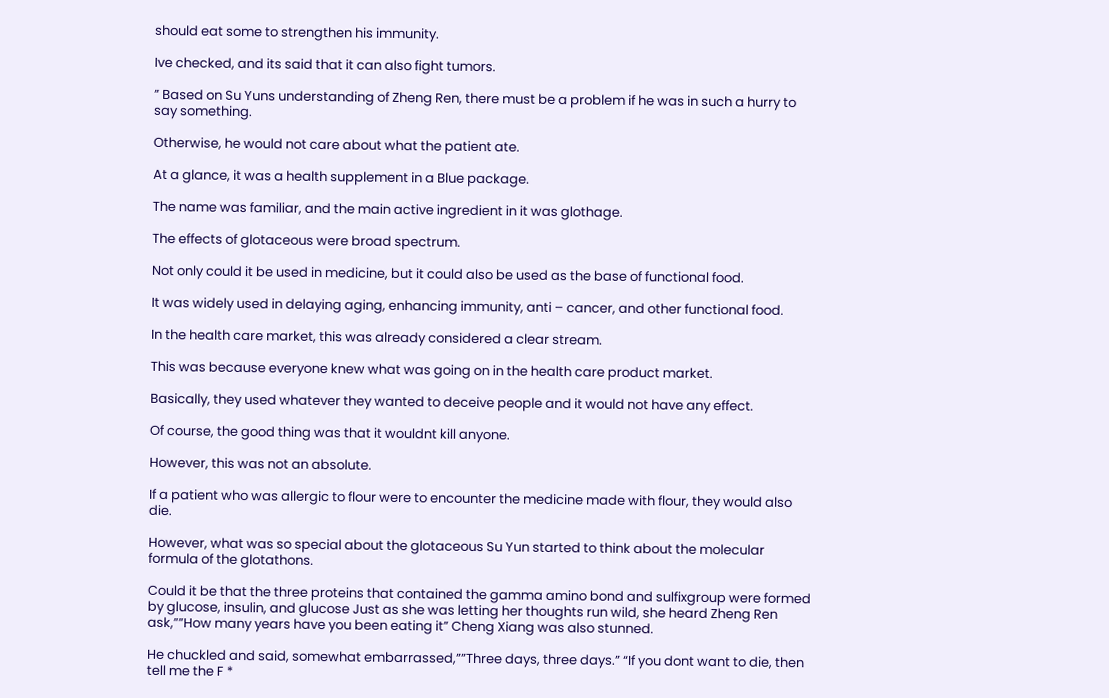should eat some to strengthen his immunity.

Ive checked, and its said that it can also fight tumors.

” Based on Su Yuns understanding of Zheng Ren, there must be a problem if he was in such a hurry to say something.

Otherwise, he would not care about what the patient ate.

At a glance, it was a health supplement in a Blue package.

The name was familiar, and the main active ingredient in it was glothage.

The effects of glotaceous were broad spectrum.

Not only could it be used in medicine, but it could also be used as the base of functional food.

It was widely used in delaying aging, enhancing immunity, anti – cancer, and other functional food.

In the health care market, this was already considered a clear stream.

This was because everyone knew what was going on in the health care product market.

Basically, they used whatever they wanted to deceive people and it would not have any effect.

Of course, the good thing was that it wouldnt kill anyone.

However, this was not an absolute.

If a patient who was allergic to flour were to encounter the medicine made with flour, they would also die.

However, what was so special about the glotaceous Su Yun started to think about the molecular formula of the glotathons.

Could it be that the three proteins that contained the gamma amino bond and sulfixgroup were formed by glucose, insulin, and glucose Just as she was letting her thoughts run wild, she heard Zheng Ren ask,””How many years have you been eating it” Cheng Xiang was also stunned.

He chuckled and said, somewhat embarrassed,””Three days, three days.” “If you dont want to die, then tell me the F *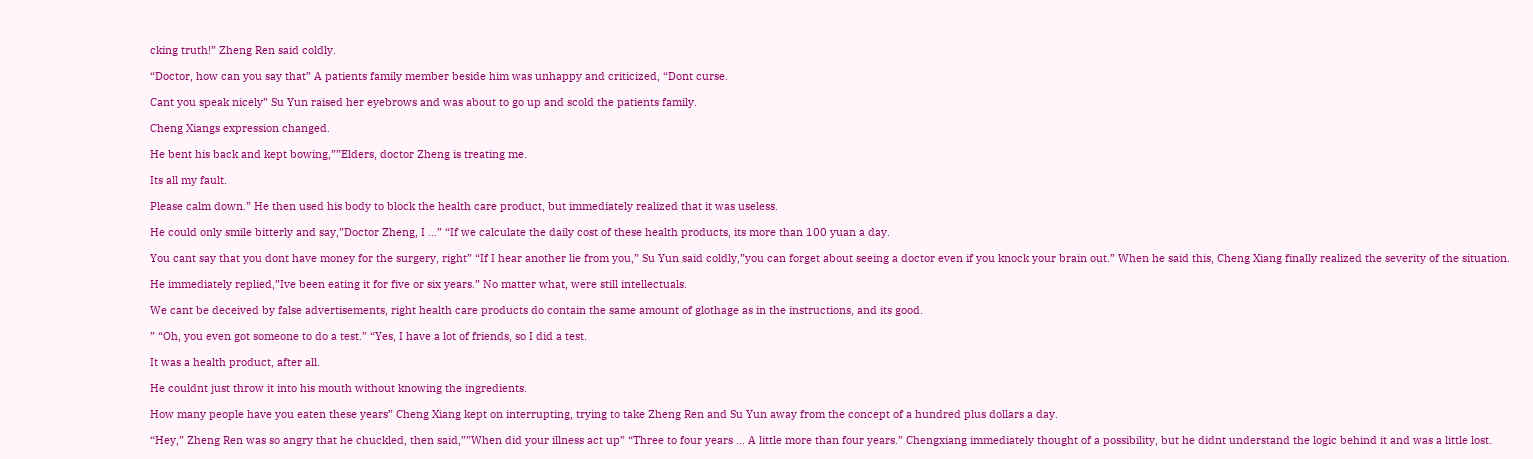cking truth!” Zheng Ren said coldly.

“Doctor, how can you say that” A patients family member beside him was unhappy and criticized, “Dont curse.

Cant you speak nicely” Su Yun raised her eyebrows and was about to go up and scold the patients family.

Cheng Xiangs expression changed.

He bent his back and kept bowing,””Elders, doctor Zheng is treating me.

Its all my fault.

Please calm down.” He then used his body to block the health care product, but immediately realized that it was useless.

He could only smile bitterly and say,”Doctor Zheng, I …” “If we calculate the daily cost of these health products, its more than 100 yuan a day.

You cant say that you dont have money for the surgery, right” “If I hear another lie from you,” Su Yun said coldly,”you can forget about seeing a doctor even if you knock your brain out.” When he said this, Cheng Xiang finally realized the severity of the situation.

He immediately replied,”Ive been eating it for five or six years.” No matter what, were still intellectuals.

We cant be deceived by false advertisements, right health care products do contain the same amount of glothage as in the instructions, and its good.

” “Oh, you even got someone to do a test.” “Yes, I have a lot of friends, so I did a test.

It was a health product, after all.

He couldnt just throw it into his mouth without knowing the ingredients.

How many people have you eaten these years” Cheng Xiang kept on interrupting, trying to take Zheng Ren and Su Yun away from the concept of a hundred plus dollars a day.

“Hey,” Zheng Ren was so angry that he chuckled, then said,””When did your illness act up” “Three to four years … A little more than four years.” Chengxiang immediately thought of a possibility, but he didnt understand the logic behind it and was a little lost.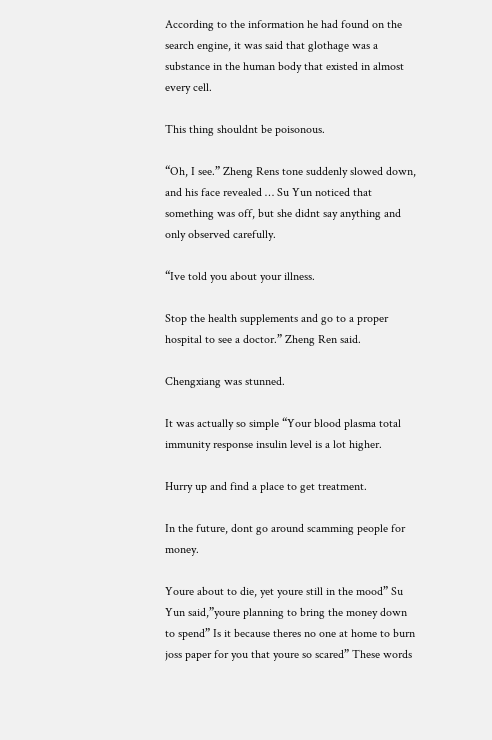According to the information he had found on the search engine, it was said that glothage was a substance in the human body that existed in almost every cell.

This thing shouldnt be poisonous.

“Oh, I see.” Zheng Rens tone suddenly slowed down, and his face revealed … Su Yun noticed that something was off, but she didnt say anything and only observed carefully.

“Ive told you about your illness.

Stop the health supplements and go to a proper hospital to see a doctor.” Zheng Ren said.

Chengxiang was stunned.

It was actually so simple “Your blood plasma total immunity response insulin level is a lot higher.

Hurry up and find a place to get treatment.

In the future, dont go around scamming people for money.

Youre about to die, yet youre still in the mood” Su Yun said,”youre planning to bring the money down to spend” Is it because theres no one at home to burn joss paper for you that youre so scared” These words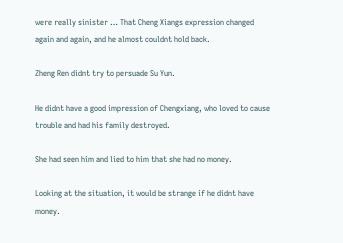were really sinister … That Cheng Xiangs expression changed again and again, and he almost couldnt hold back.

Zheng Ren didnt try to persuade Su Yun.

He didnt have a good impression of Chengxiang, who loved to cause trouble and had his family destroyed.

She had seen him and lied to him that she had no money.

Looking at the situation, it would be strange if he didnt have money.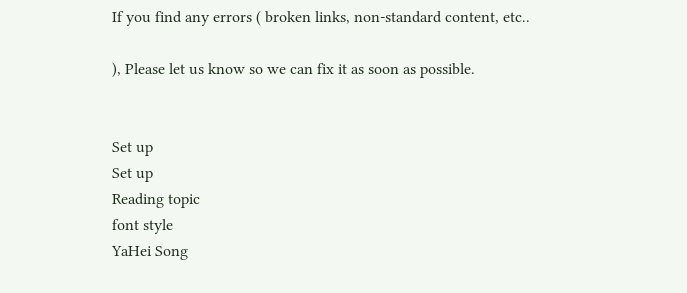If you find any errors ( broken links, non-standard content, etc..

), Please let us know so we can fix it as soon as possible.


Set up
Set up
Reading topic
font style
YaHei Song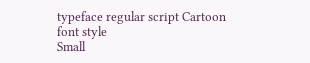typeface regular script Cartoon
font style
Small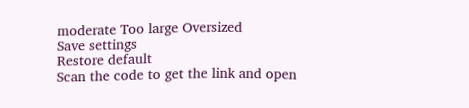moderate Too large Oversized
Save settings
Restore default
Scan the code to get the link and open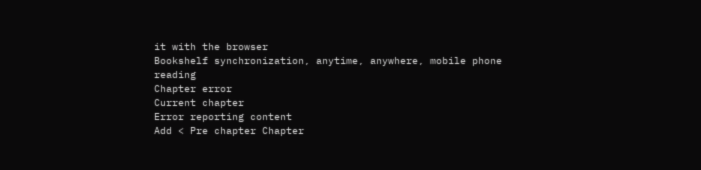it with the browser
Bookshelf synchronization, anytime, anywhere, mobile phone reading
Chapter error
Current chapter
Error reporting content
Add < Pre chapter Chapter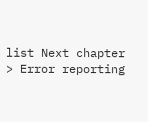list Next chapter > Error reporting